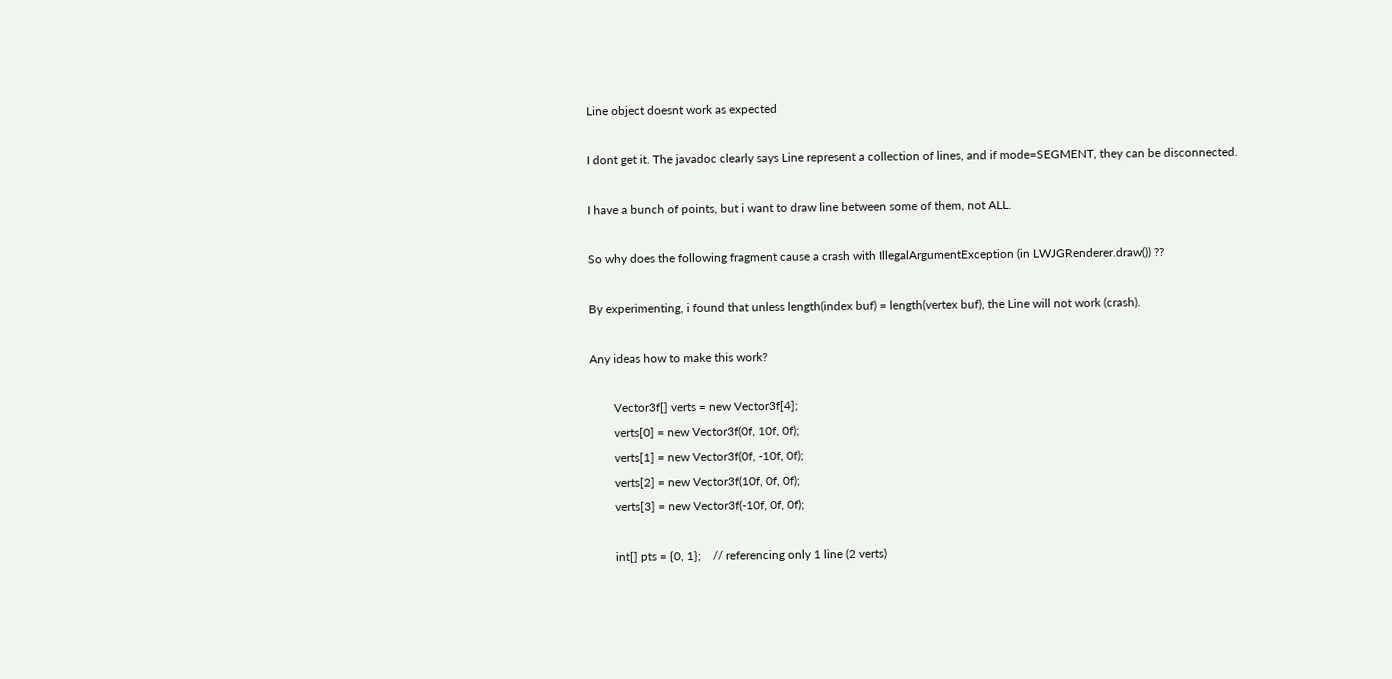Line object doesnt work as expected

I dont get it. The javadoc clearly says Line represent a collection of lines, and if mode=SEGMENT, they can be disconnected.

I have a bunch of points, but i want to draw line between some of them, not ALL.

So why does the following fragment cause a crash with IllegalArgumentException (in LWJGRenderer.draw()) ??

By experimenting, i found that unless length(index buf) = length(vertex buf), the Line will not work (crash).

Any ideas how to make this work?

        Vector3f[] verts = new Vector3f[4];
        verts[0] = new Vector3f(0f, 10f, 0f);
        verts[1] = new Vector3f(0f, -10f, 0f);
        verts[2] = new Vector3f(10f, 0f, 0f);
        verts[3] = new Vector3f(-10f, 0f, 0f);

        int[] pts = {0, 1};    // referencing only 1 line (2 verts)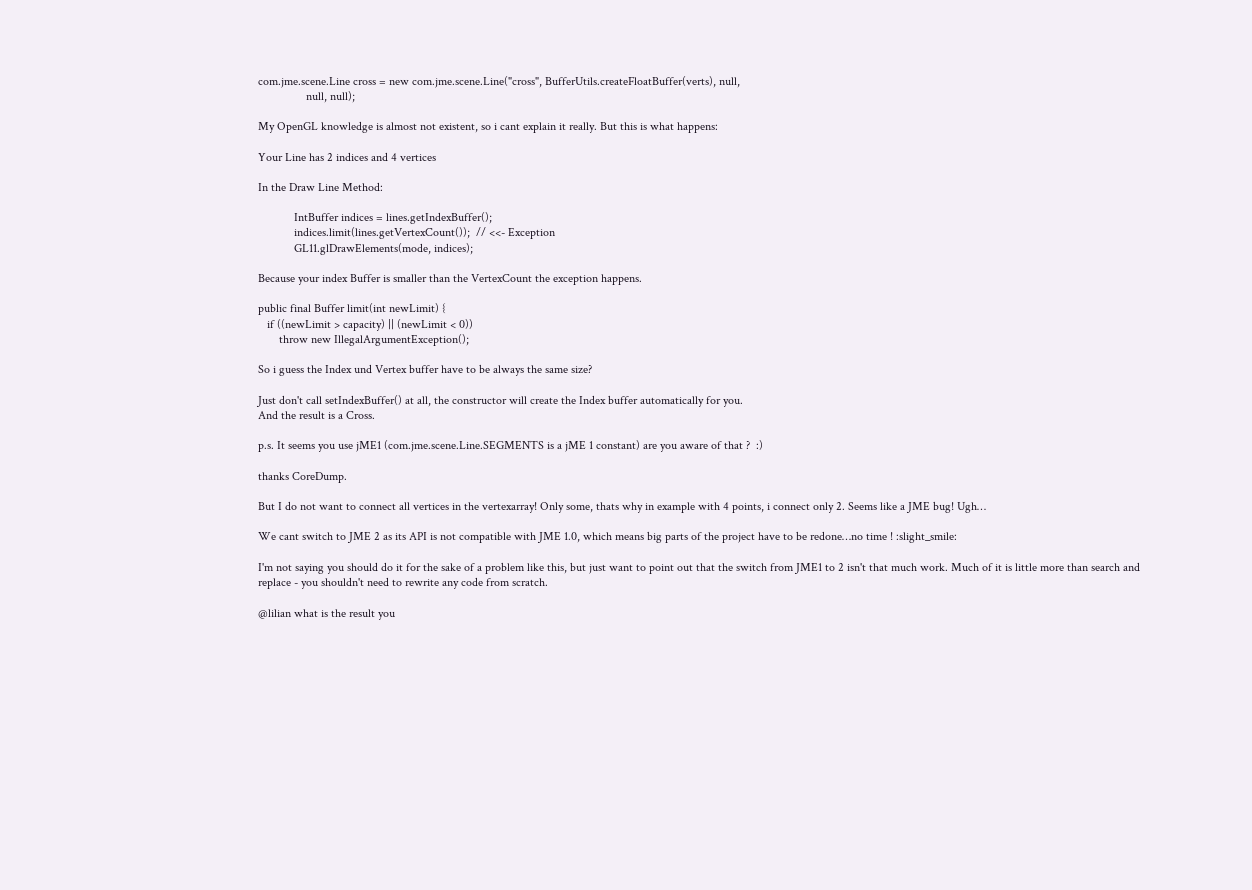com.jme.scene.Line cross = new com.jme.scene.Line("cross", BufferUtils.createFloatBuffer(verts), null,
                null, null);

My OpenGL knowledge is almost not existent, so i cant explain it really. But this is what happens:

Your Line has 2 indices and 4 vertices

In the Draw Line Method:

            IntBuffer indices = lines.getIndexBuffer();
            indices.limit(lines.getVertexCount());  // <<- Exception
            GL11.glDrawElements(mode, indices);

Because your index Buffer is smaller than the VertexCount the exception happens.

public final Buffer limit(int newLimit) {
   if ((newLimit > capacity) || (newLimit < 0))
       throw new IllegalArgumentException();

So i guess the Index und Vertex buffer have to be always the same size?

Just don't call setIndexBuffer() at all, the constructor will create the Index buffer automatically for you.
And the result is a Cross.

p.s. It seems you use jME1 (com.jme.scene.Line.SEGMENTS is a jME 1 constant) are you aware of that ?  :)

thanks CoreDump.

But I do not want to connect all vertices in the vertexarray! Only some, thats why in example with 4 points, i connect only 2. Seems like a JME bug! Ugh…

We cant switch to JME 2 as its API is not compatible with JME 1.0, which means big parts of the project have to be redone…no time ! :slight_smile:

I'm not saying you should do it for the sake of a problem like this, but just want to point out that the switch from JME1 to 2 isn't that much work. Much of it is little more than search and replace - you shouldn't need to rewrite any code from scratch.

@lilian what is the result you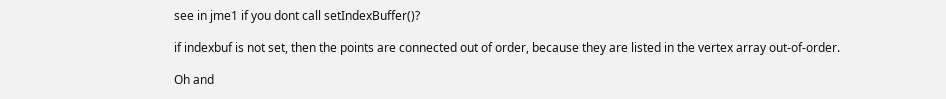see in jme1 if you dont call setIndexBuffer()?

if indexbuf is not set, then the points are connected out of order, because they are listed in the vertex array out-of-order.

Oh and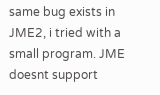same bug exists in JME2, i tried with a small program. JME doesnt support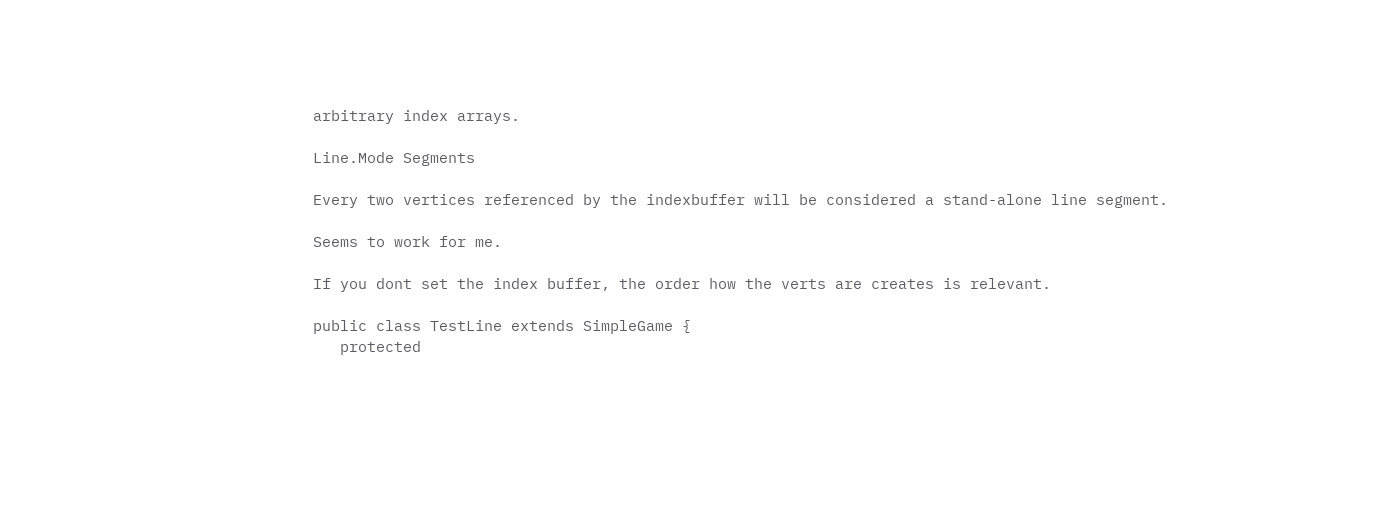arbitrary index arrays.

Line.Mode Segments

Every two vertices referenced by the indexbuffer will be considered a stand-alone line segment.

Seems to work for me.

If you dont set the index buffer, the order how the verts are creates is relevant.

public class TestLine extends SimpleGame {
   protected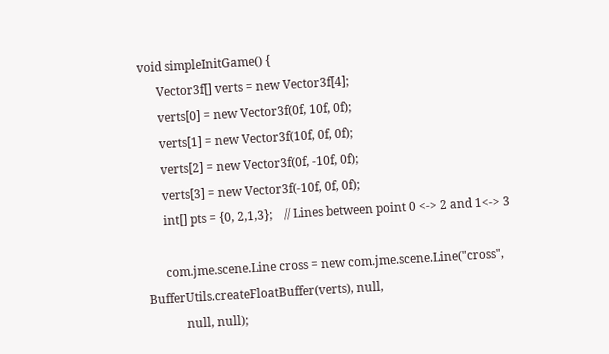void simpleInitGame() {
      Vector3f[] verts = new Vector3f[4];
      verts[0] = new Vector3f(0f, 10f, 0f);
      verts[1] = new Vector3f(10f, 0f, 0f);
      verts[2] = new Vector3f(0f, -10f, 0f);
      verts[3] = new Vector3f(-10f, 0f, 0f);
      int[] pts = {0, 2,1,3};    // Lines between point 0 <-> 2 and 1<-> 3

      com.jme.scene.Line cross = new com.jme.scene.Line("cross", BufferUtils.createFloatBuffer(verts), null,
            null, null);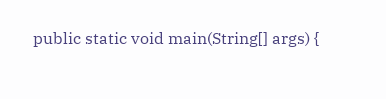public static void main(String[] args) {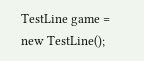TestLine game = new TestLine();